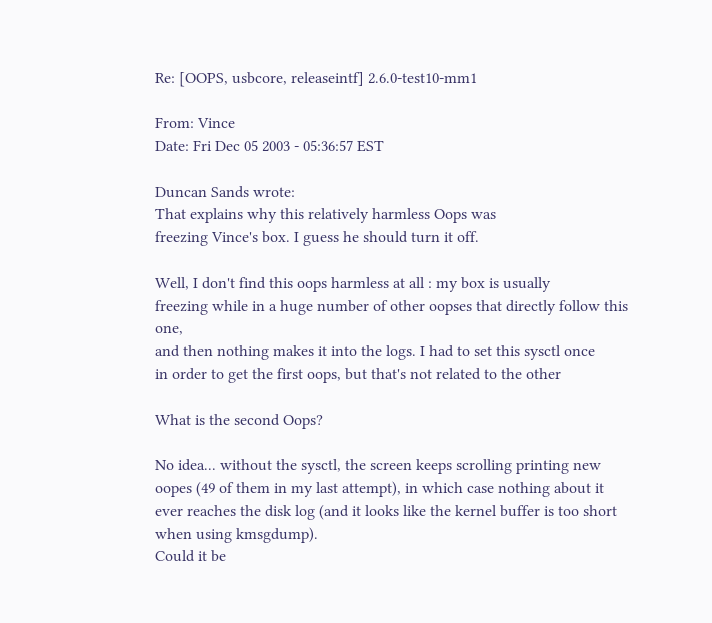Re: [OOPS, usbcore, releaseintf] 2.6.0-test10-mm1

From: Vince
Date: Fri Dec 05 2003 - 05:36:57 EST

Duncan Sands wrote:
That explains why this relatively harmless Oops was
freezing Vince's box. I guess he should turn it off.

Well, I don't find this oops harmless at all : my box is usually
freezing while in a huge number of other oopses that directly follow this one,
and then nothing makes it into the logs. I had to set this sysctl once
in order to get the first oops, but that's not related to the other

What is the second Oops?

No idea... without the sysctl, the screen keeps scrolling printing new oopes (49 of them in my last attempt), in which case nothing about it ever reaches the disk log (and it looks like the kernel buffer is too short when using kmsgdump).
Could it be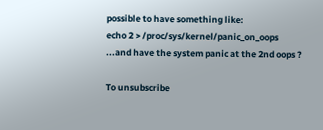possible to have something like:
echo 2 > /proc/sys/kernel/panic_on_oops
...and have the system panic at the 2nd oops ?

To unsubscribe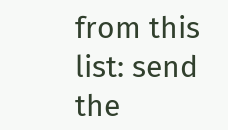from this list: send the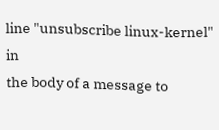line "unsubscribe linux-kernel" in
the body of a message to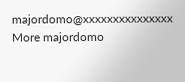majordomo@xxxxxxxxxxxxxxx
More majordomo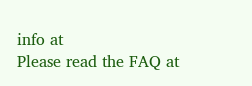info at
Please read the FAQ at